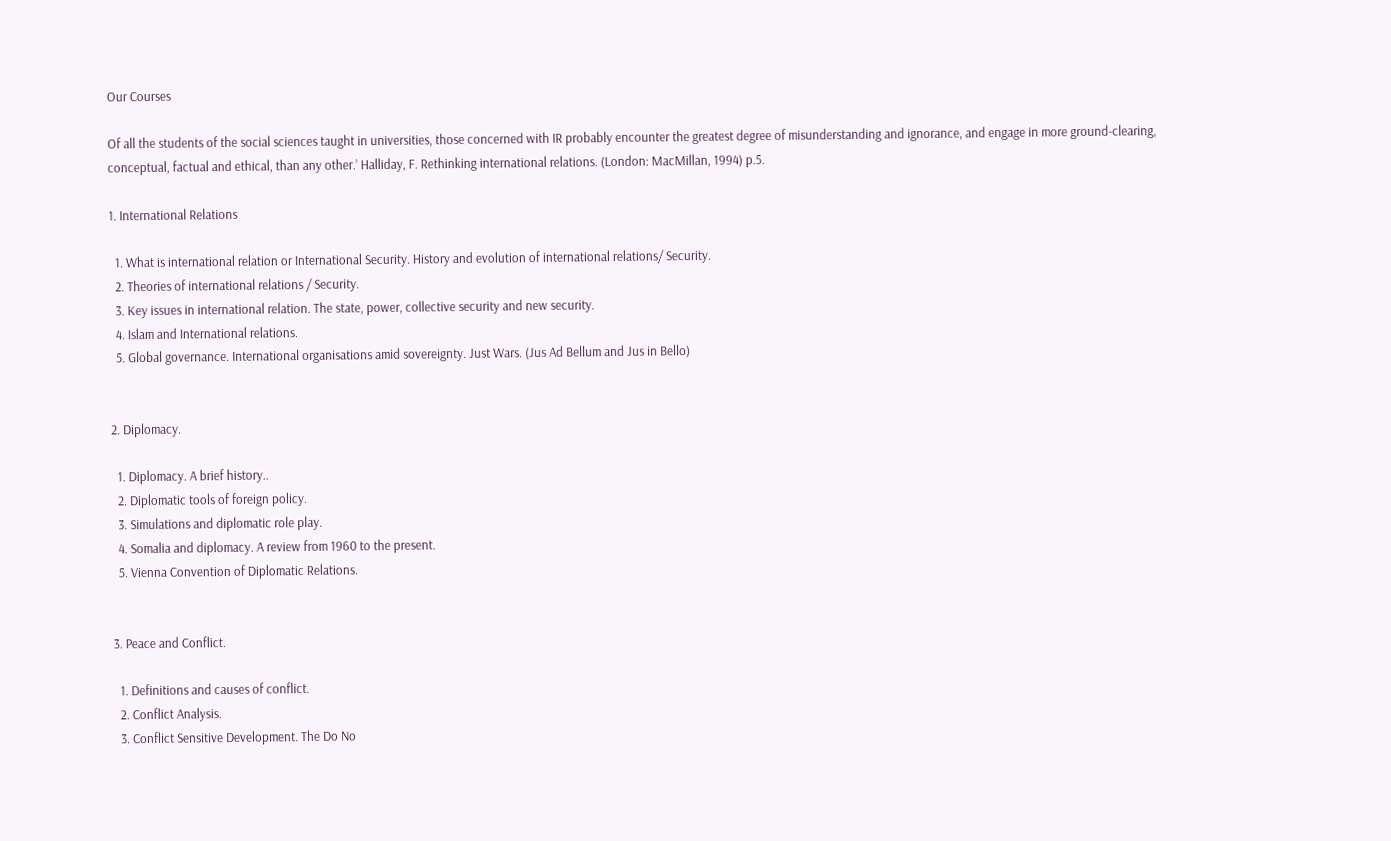Our Courses

Of all the students of the social sciences taught in universities, those concerned with IR probably encounter the greatest degree of misunderstanding and ignorance, and engage in more ground-clearing, conceptual, factual and ethical, than any other.’ Halliday, F. Rethinking international relations. (London: MacMillan, 1994) p.5.

1. International Relations

  1. What is international relation or International Security. History and evolution of international relations/ Security.
  2. Theories of international relations / Security.
  3. Key issues in international relation. The state, power, collective security and new security.
  4. Islam and International relations.
  5. Global governance. International organisations amid sovereignty. Just Wars. (Jus Ad Bellum and Jus in Bello)


2. Diplomacy.

  1. Diplomacy. A brief history..
  2. Diplomatic tools of foreign policy.
  3. Simulations and diplomatic role play.
  4. Somalia and diplomacy. A review from 1960 to the present.
  5. Vienna Convention of Diplomatic Relations.


3. Peace and Conflict.

  1. Definitions and causes of conflict.
  2. Conflict Analysis.
  3. Conflict Sensitive Development. The Do No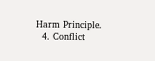Harm Principle.
  4. Conflict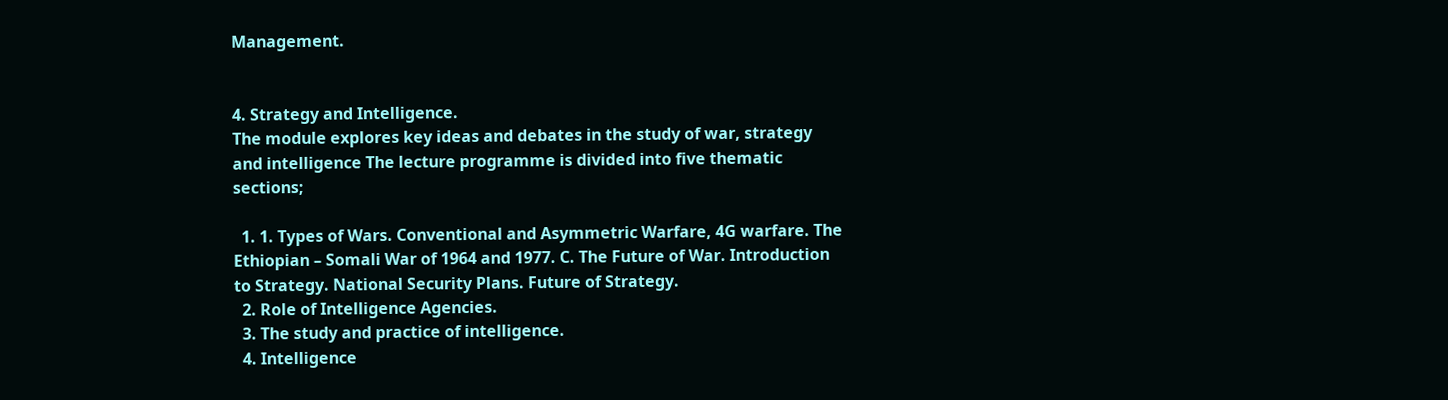Management.


4. Strategy and Intelligence.
The module explores key ideas and debates in the study of war, strategy and intelligence The lecture programme is divided into five thematic sections;

  1. 1. Types of Wars. Conventional and Asymmetric Warfare, 4G warfare. The Ethiopian – Somali War of 1964 and 1977. C. The Future of War. Introduction to Strategy. National Security Plans. Future of Strategy.
  2. Role of Intelligence Agencies.
  3. The study and practice of intelligence.
  4. Intelligence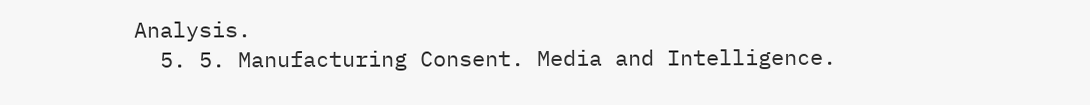Analysis.
  5. 5. Manufacturing Consent. Media and Intelligence.